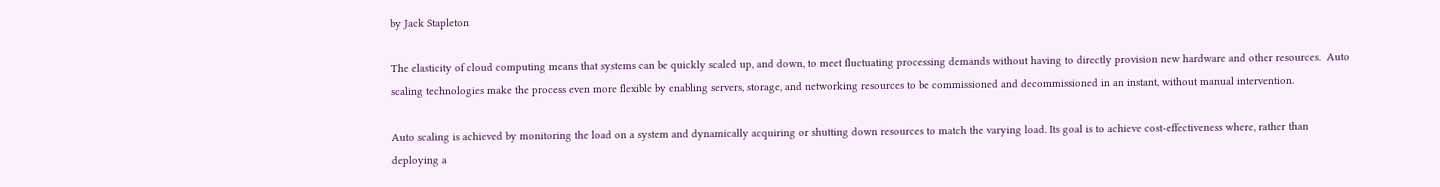by Jack Stapleton

The elasticity of cloud computing means that systems can be quickly scaled up, and down, to meet fluctuating processing demands without having to directly provision new hardware and other resources.  Auto scaling technologies make the process even more flexible by enabling servers, storage, and networking resources to be commissioned and decommissioned in an instant, without manual intervention.

Auto scaling is achieved by monitoring the load on a system and dynamically acquiring or shutting down resources to match the varying load. Its goal is to achieve cost-effectiveness where, rather than deploying a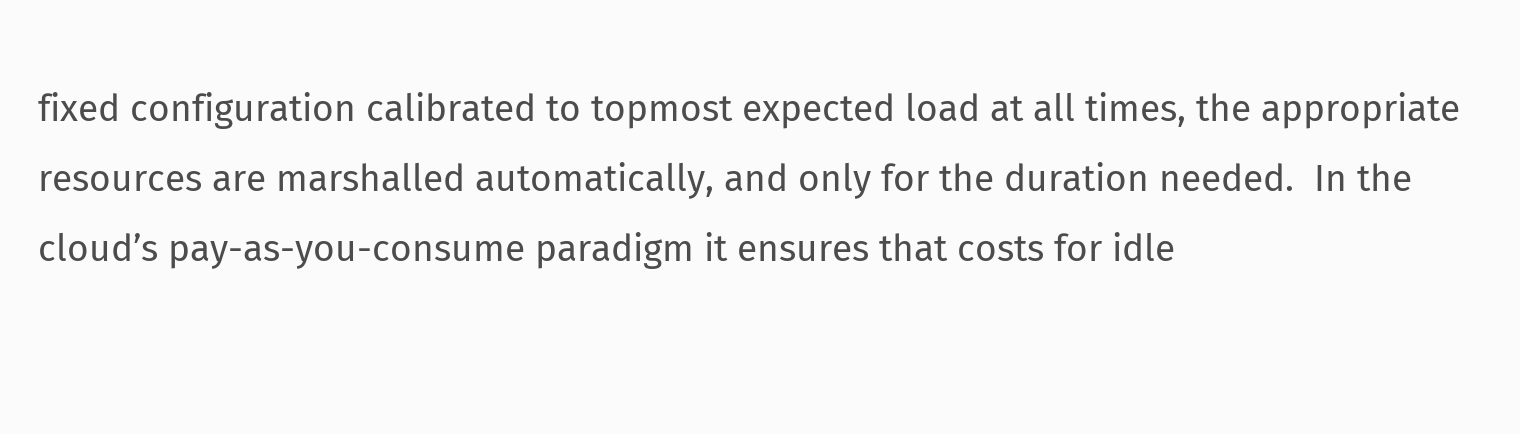fixed configuration calibrated to topmost expected load at all times, the appropriate resources are marshalled automatically, and only for the duration needed.  In the cloud’s pay-as-you-consume paradigm it ensures that costs for idle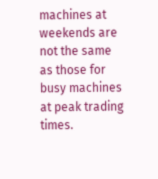machines at weekends are not the same as those for busy machines at peak trading times.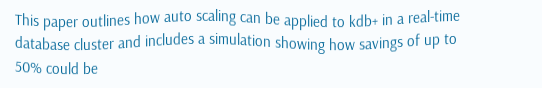This paper outlines how auto scaling can be applied to kdb+ in a real-time database cluster and includes a simulation showing how savings of up to 50% could be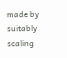made by suitably scaling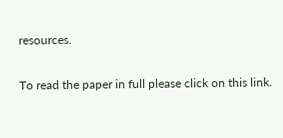resources.

To read the paper in full please click on this link.